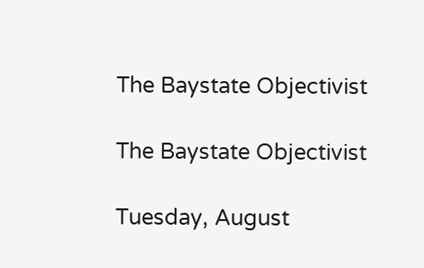The Baystate Objectivist

The Baystate Objectivist

Tuesday, August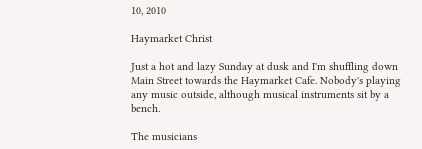10, 2010

Haymarket Christ

Just a hot and lazy Sunday at dusk and I'm shuffling down Main Street towards the Haymarket Cafe. Nobody's playing any music outside, although musical instruments sit by a bench.

The musicians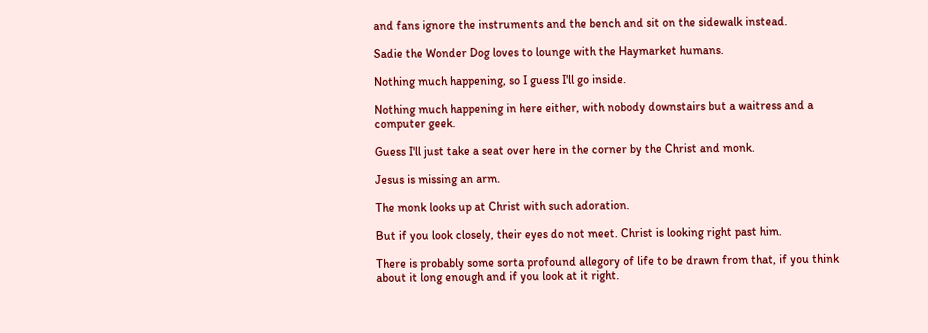and fans ignore the instruments and the bench and sit on the sidewalk instead.

Sadie the Wonder Dog loves to lounge with the Haymarket humans.

Nothing much happening, so I guess I'll go inside.

Nothing much happening in here either, with nobody downstairs but a waitress and a computer geek.

Guess I'll just take a seat over here in the corner by the Christ and monk.

Jesus is missing an arm.

The monk looks up at Christ with such adoration.

But if you look closely, their eyes do not meet. Christ is looking right past him.

There is probably some sorta profound allegory of life to be drawn from that, if you think about it long enough and if you look at it right.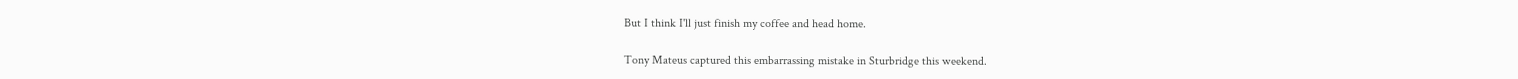But I think I'll just finish my coffee and head home.

Tony Mateus captured this embarrassing mistake in Sturbridge this weekend.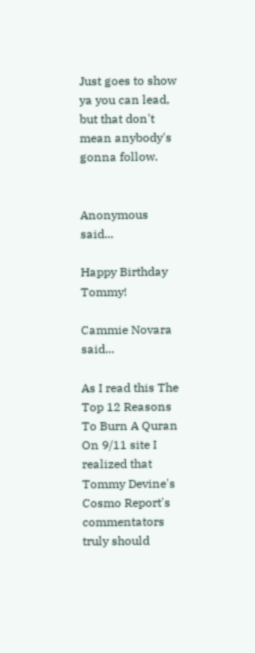Just goes to show ya you can lead, but that don't mean anybody's gonna follow.


Anonymous said...

Happy Birthday Tommy!

Cammie Novara said...

As I read this The Top 12 Reasons To Burn A Quran On 9/11 site I realized that Tommy Devine's Cosmo Report's commentators truly should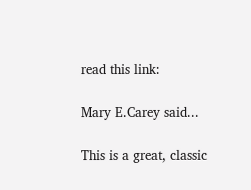read this link:

Mary E.Carey said...

This is a great, classic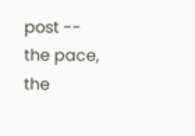post -- the pace, the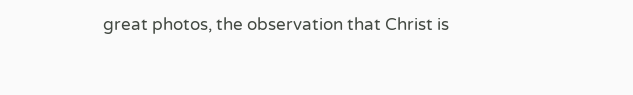great photos, the observation that Christ is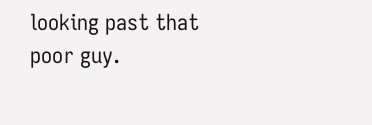looking past that poor guy.